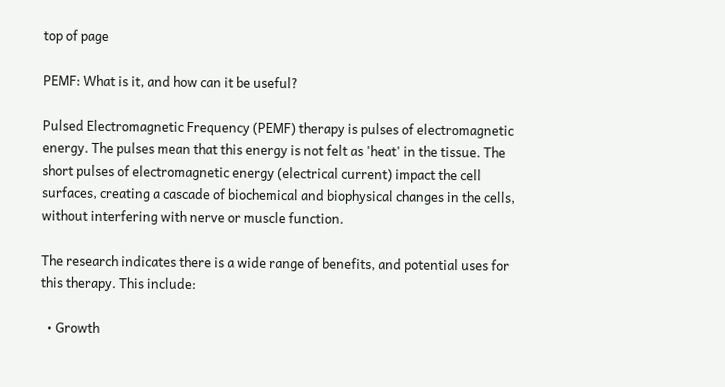top of page

PEMF: What is it, and how can it be useful?

Pulsed Electromagnetic Frequency (PEMF) therapy is pulses of electromagnetic energy. The pulses mean that this energy is not felt as 'heat' in the tissue. The short pulses of electromagnetic energy (electrical current) impact the cell surfaces, creating a cascade of biochemical and biophysical changes in the cells, without interfering with nerve or muscle function.

The research indicates there is a wide range of benefits, and potential uses for this therapy. This include:

  • Growth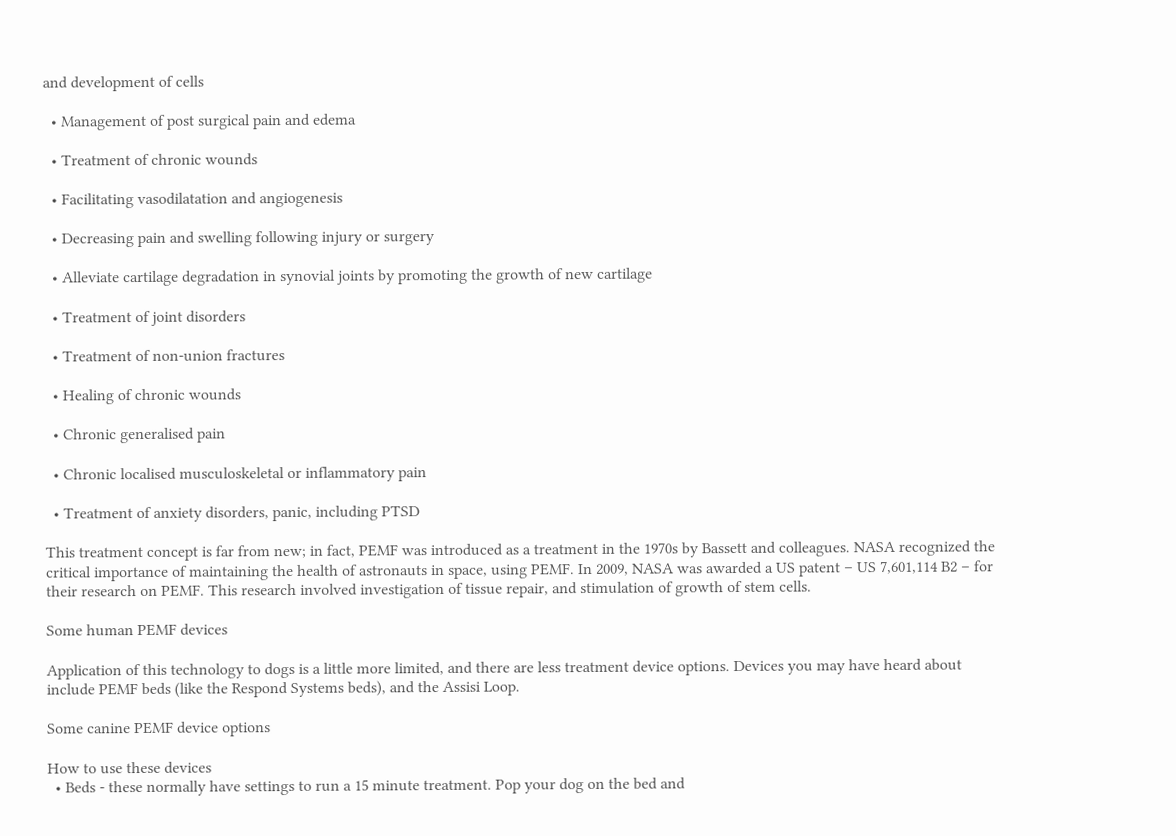and development of cells

  • Management of post surgical pain and edema

  • Treatment of chronic wounds

  • Facilitating vasodilatation and angiogenesis

  • Decreasing pain and swelling following injury or surgery

  • Alleviate cartilage degradation in synovial joints by promoting the growth of new cartilage

  • Treatment of joint disorders

  • Treatment of non-union fractures

  • Healing of chronic wounds

  • Chronic generalised pain

  • Chronic localised musculoskeletal or inflammatory pain

  • Treatment of anxiety disorders, panic, including PTSD

This treatment concept is far from new; in fact, PEMF was introduced as a treatment in the 1970s by Bassett and colleagues. NASA recognized the critical importance of maintaining the health of astronauts in space, using PEMF. In 2009, NASA was awarded a US patent – US 7,601,114 B2 – for their research on PEMF. This research involved investigation of tissue repair, and stimulation of growth of stem cells.

Some human PEMF devices

Application of this technology to dogs is a little more limited, and there are less treatment device options. Devices you may have heard about include PEMF beds (like the Respond Systems beds), and the Assisi Loop.

Some canine PEMF device options

How to use these devices
  • Beds - these normally have settings to run a 15 minute treatment. Pop your dog on the bed and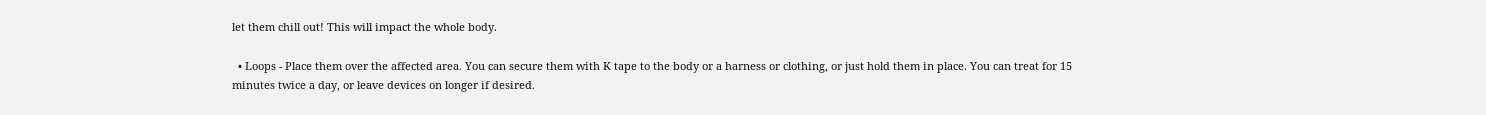let them chill out! This will impact the whole body.

  • Loops - Place them over the affected area. You can secure them with K tape to the body or a harness or clothing, or just hold them in place. You can treat for 15 minutes twice a day, or leave devices on longer if desired.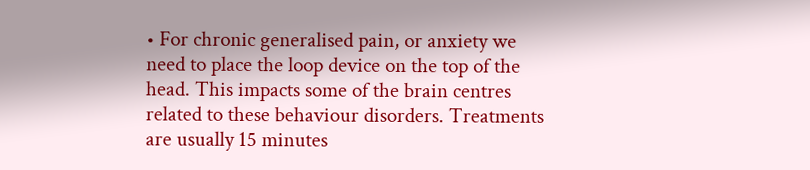• For chronic generalised pain, or anxiety we need to place the loop device on the top of the head. This impacts some of the brain centres related to these behaviour disorders. Treatments are usually 15 minutes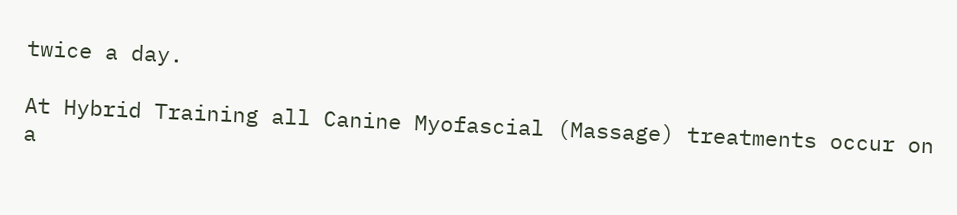twice a day.

At Hybrid Training all Canine Myofascial (Massage) treatments occur on a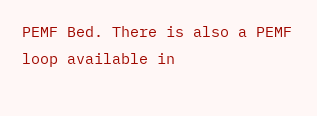PEMF Bed. There is also a PEMF loop available in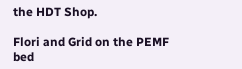the HDT Shop.

Flori and Grid on the PEMF bed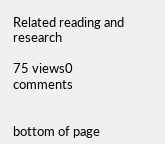Related reading and research

75 views0 comments


bottom of page